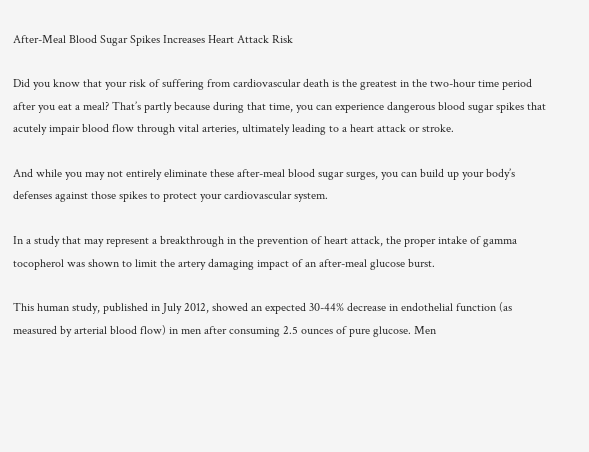After-Meal Blood Sugar Spikes Increases Heart Attack Risk

Did you know that your risk of suffering from cardiovascular death is the greatest in the two-hour time period after you eat a meal? That’s partly because during that time, you can experience dangerous blood sugar spikes that acutely impair blood flow through vital arteries, ultimately leading to a heart attack or stroke.

And while you may not entirely eliminate these after-meal blood sugar surges, you can build up your body’s defenses against those spikes to protect your cardiovascular system.

In a study that may represent a breakthrough in the prevention of heart attack, the proper intake of gamma tocopherol was shown to limit the artery damaging impact of an after-meal glucose burst.

This human study, published in July 2012, showed an expected 30-44% decrease in endothelial function (as measured by arterial blood flow) in men after consuming 2.5 ounces of pure glucose. Men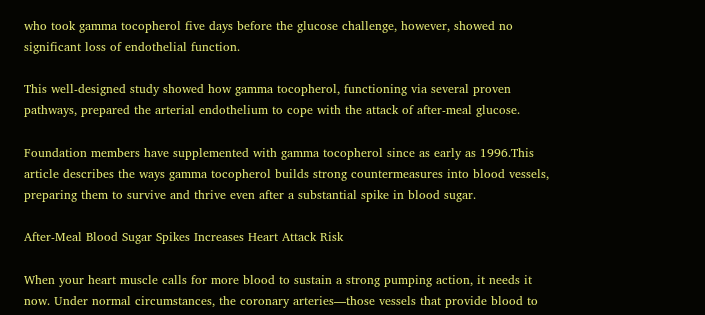who took gamma tocopherol five days before the glucose challenge, however, showed no significant loss of endothelial function.

This well-designed study showed how gamma tocopherol, functioning via several proven pathways, prepared the arterial endothelium to cope with the attack of after-meal glucose.

Foundation members have supplemented with gamma tocopherol since as early as 1996.This article describes the ways gamma tocopherol builds strong countermeasures into blood vessels, preparing them to survive and thrive even after a substantial spike in blood sugar.

After-Meal Blood Sugar Spikes Increases Heart Attack Risk

When your heart muscle calls for more blood to sustain a strong pumping action, it needs it now. Under normal circumstances, the coronary arteries—those vessels that provide blood to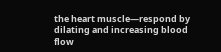the heart muscle—respond by dilating and increasing blood flow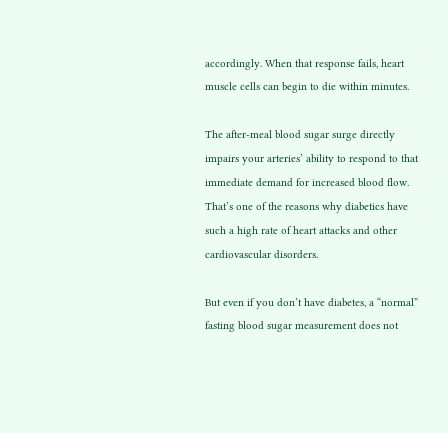accordingly. When that response fails, heart muscle cells can begin to die within minutes.

The after-meal blood sugar surge directly impairs your arteries’ ability to respond to that immediate demand for increased blood flow. That’s one of the reasons why diabetics have such a high rate of heart attacks and other cardiovascular disorders.

But even if you don’t have diabetes, a “normal” fasting blood sugar measurement does not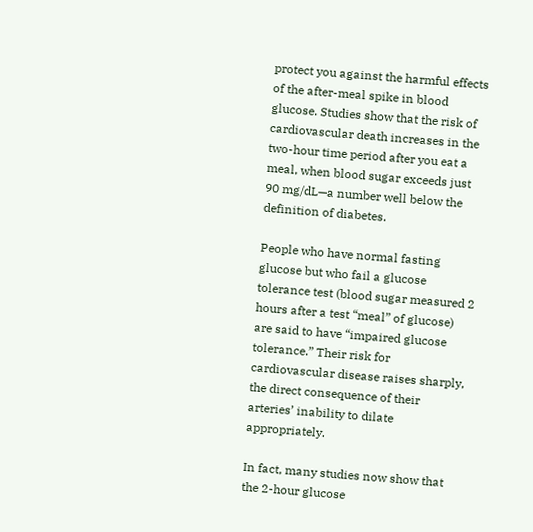protect you against the harmful effects of the after-meal spike in blood glucose. Studies show that the risk of cardiovascular death increases in the two-hour time period after you eat a meal, when blood sugar exceeds just 90 mg/dL—a number well below the definition of diabetes.

People who have normal fasting glucose but who fail a glucose tolerance test (blood sugar measured 2 hours after a test “meal” of glucose) are said to have “impaired glucose tolerance.” Their risk for cardiovascular disease raises sharply, the direct consequence of their arteries’ inability to dilate appropriately.

In fact, many studies now show that the 2-hour glucose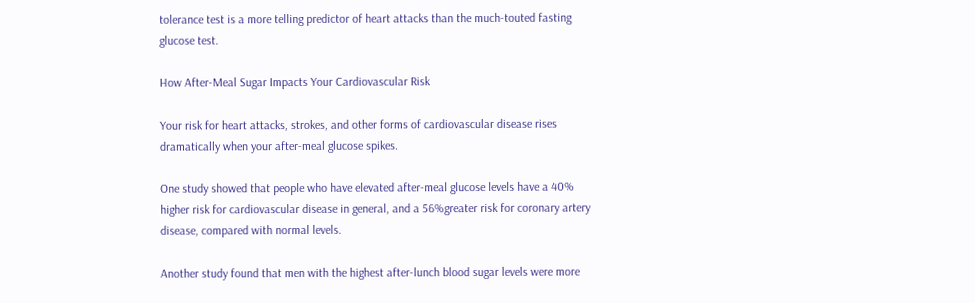tolerance test is a more telling predictor of heart attacks than the much-touted fasting glucose test.

How After-Meal Sugar Impacts Your Cardiovascular Risk

Your risk for heart attacks, strokes, and other forms of cardiovascular disease rises dramatically when your after-meal glucose spikes.

One study showed that people who have elevated after-meal glucose levels have a 40% higher risk for cardiovascular disease in general, and a 56%greater risk for coronary artery disease, compared with normal levels.

Another study found that men with the highest after-lunch blood sugar levels were more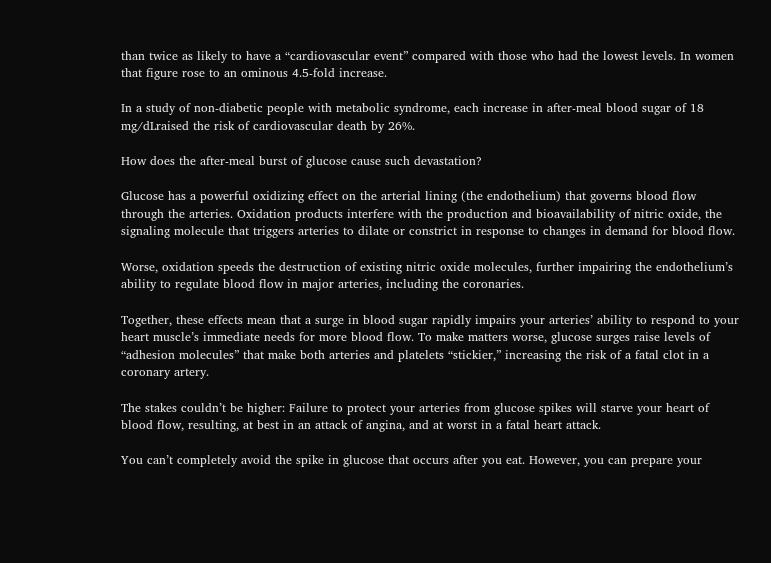than twice as likely to have a “cardiovascular event” compared with those who had the lowest levels. In women that figure rose to an ominous 4.5-fold increase.

In a study of non-diabetic people with metabolic syndrome, each increase in after-meal blood sugar of 18 mg/dLraised the risk of cardiovascular death by 26%.

How does the after-meal burst of glucose cause such devastation?

Glucose has a powerful oxidizing effect on the arterial lining (the endothelium) that governs blood flow through the arteries. Oxidation products interfere with the production and bioavailability of nitric oxide, the signaling molecule that triggers arteries to dilate or constrict in response to changes in demand for blood flow.

Worse, oxidation speeds the destruction of existing nitric oxide molecules, further impairing the endothelium’s ability to regulate blood flow in major arteries, including the coronaries.

Together, these effects mean that a surge in blood sugar rapidly impairs your arteries’ ability to respond to your heart muscle’s immediate needs for more blood flow. To make matters worse, glucose surges raise levels of “adhesion molecules” that make both arteries and platelets “stickier,” increasing the risk of a fatal clot in a coronary artery.

The stakes couldn’t be higher: Failure to protect your arteries from glucose spikes will starve your heart of blood flow, resulting, at best in an attack of angina, and at worst in a fatal heart attack.

You can’t completely avoid the spike in glucose that occurs after you eat. However, you can prepare your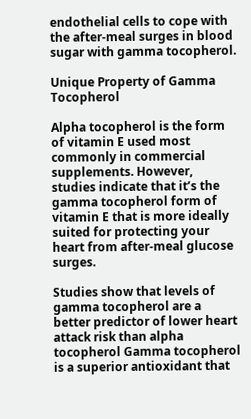endothelial cells to cope with the after-meal surges in blood sugar with gamma tocopherol.

Unique Property of Gamma Tocopherol

Alpha tocopherol is the form of vitamin E used most commonly in commercial supplements. However, studies indicate that it’s the gamma tocopherol form of vitamin E that is more ideally suited for protecting your heart from after-meal glucose surges.

Studies show that levels of gamma tocopherol are a better predictor of lower heart attack risk than alpha tocopherol Gamma tocopherol is a superior antioxidant that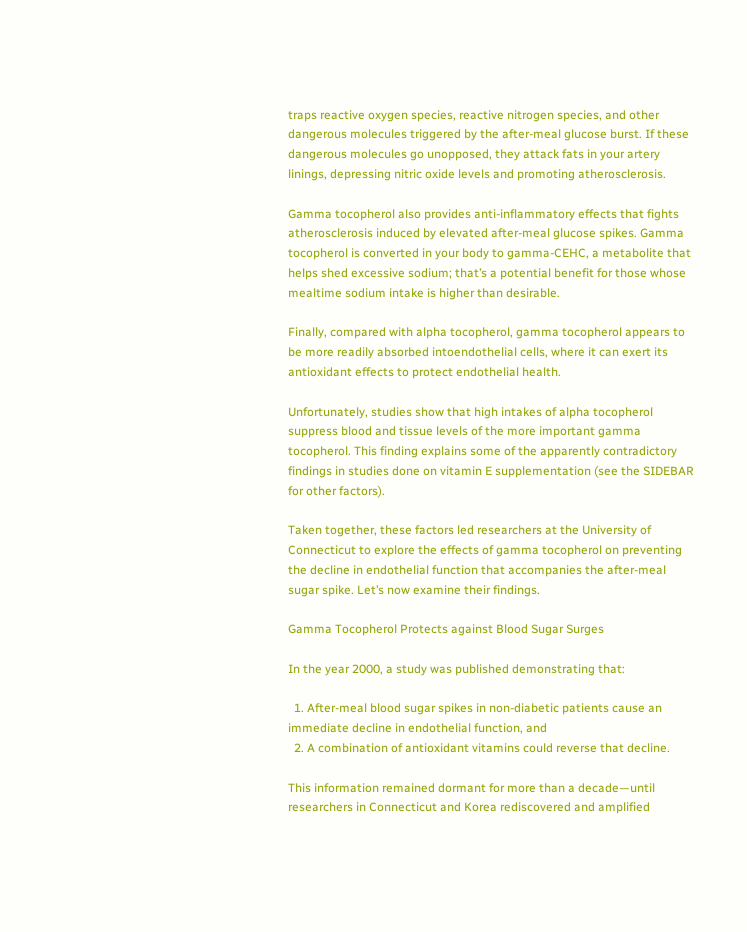traps reactive oxygen species, reactive nitrogen species, and other dangerous molecules triggered by the after-meal glucose burst. If these dangerous molecules go unopposed, they attack fats in your artery linings, depressing nitric oxide levels and promoting atherosclerosis.

Gamma tocopherol also provides anti-inflammatory effects that fights atherosclerosis induced by elevated after-meal glucose spikes. Gamma tocopherol is converted in your body to gamma-CEHC, a metabolite that helps shed excessive sodium; that’s a potential benefit for those whose mealtime sodium intake is higher than desirable.

Finally, compared with alpha tocopherol, gamma tocopherol appears to be more readily absorbed intoendothelial cells, where it can exert its antioxidant effects to protect endothelial health.

Unfortunately, studies show that high intakes of alpha tocopherol suppress blood and tissue levels of the more important gamma tocopherol. This finding explains some of the apparently contradictory findings in studies done on vitamin E supplementation (see the SIDEBAR for other factors).

Taken together, these factors led researchers at the University of Connecticut to explore the effects of gamma tocopherol on preventing the decline in endothelial function that accompanies the after-meal sugar spike. Let’s now examine their findings.

Gamma Tocopherol Protects against Blood Sugar Surges

In the year 2000, a study was published demonstrating that:

  1. After-meal blood sugar spikes in non-diabetic patients cause an immediate decline in endothelial function, and
  2. A combination of antioxidant vitamins could reverse that decline.

This information remained dormant for more than a decade—until researchers in Connecticut and Korea rediscovered and amplified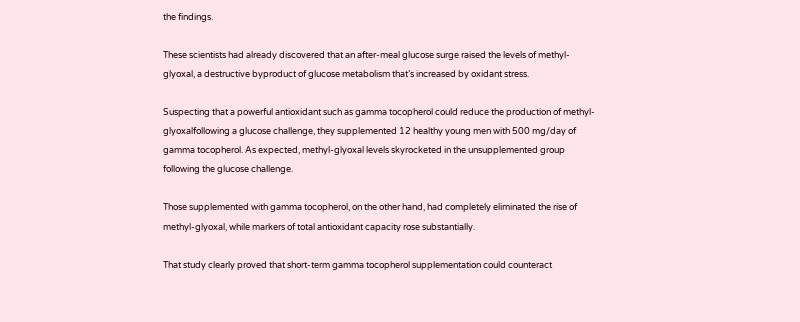the findings.

These scientists had already discovered that an after-meal glucose surge raised the levels of methyl-glyoxal, a destructive byproduct of glucose metabolism that’s increased by oxidant stress.

Suspecting that a powerful antioxidant such as gamma tocopherol could reduce the production of methyl-glyoxalfollowing a glucose challenge, they supplemented 12 healthy young men with 500 mg/day of gamma tocopherol. As expected, methyl-glyoxal levels skyrocketed in the unsupplemented group following the glucose challenge.

Those supplemented with gamma tocopherol, on the other hand, had completely eliminated the rise of methyl-glyoxal, while markers of total antioxidant capacity rose substantially.

That study clearly proved that short-term gamma tocopherol supplementation could counteract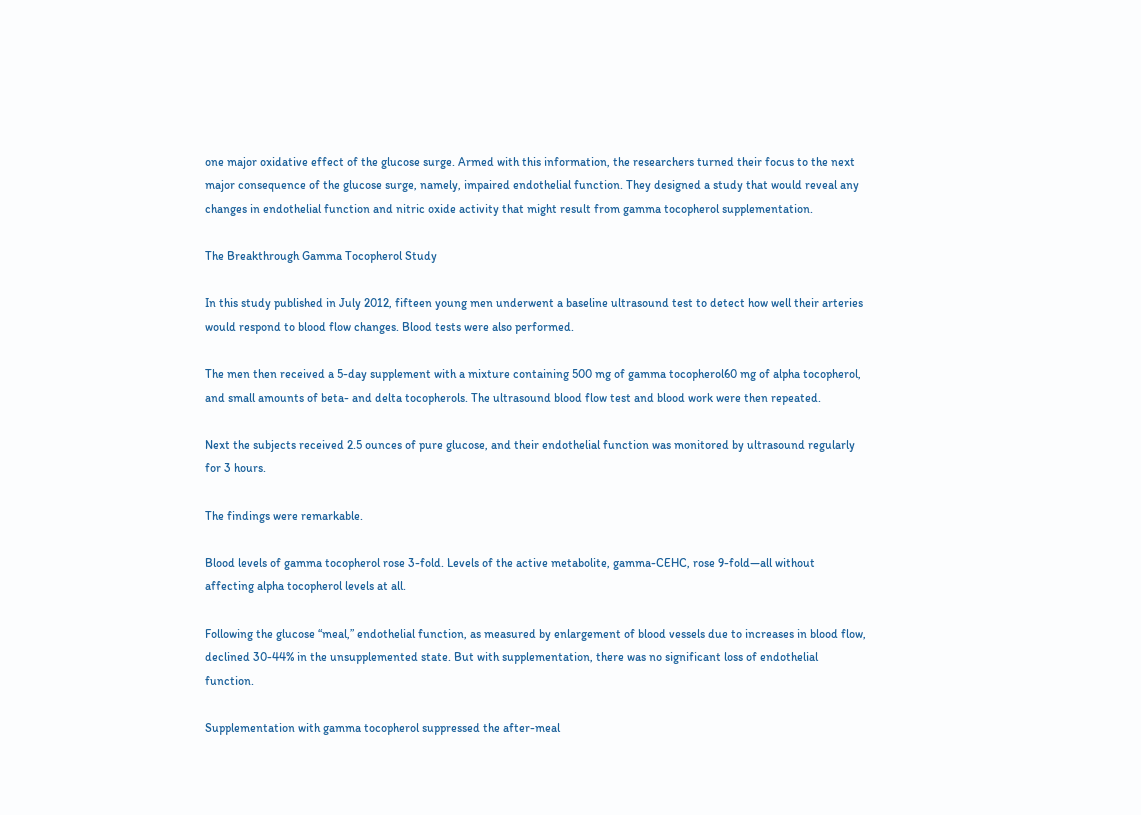one major oxidative effect of the glucose surge. Armed with this information, the researchers turned their focus to the next major consequence of the glucose surge, namely, impaired endothelial function. They designed a study that would reveal any changes in endothelial function and nitric oxide activity that might result from gamma tocopherol supplementation.

The Breakthrough Gamma Tocopherol Study

In this study published in July 2012, fifteen young men underwent a baseline ultrasound test to detect how well their arteries would respond to blood flow changes. Blood tests were also performed.

The men then received a 5-day supplement with a mixture containing 500 mg of gamma tocopherol60 mg of alpha tocopherol, and small amounts of beta- and delta tocopherols. The ultrasound blood flow test and blood work were then repeated.

Next the subjects received 2.5 ounces of pure glucose, and their endothelial function was monitored by ultrasound regularly for 3 hours.

The findings were remarkable.

Blood levels of gamma tocopherol rose 3-fold. Levels of the active metabolite, gamma-CEHC, rose 9-fold—all without affecting alpha tocopherol levels at all.

Following the glucose “meal,” endothelial function, as measured by enlargement of blood vessels due to increases in blood flow, declined 30-44% in the unsupplemented state. But with supplementation, there was no significant loss of endothelial function.

Supplementation with gamma tocopherol suppressed the after-meal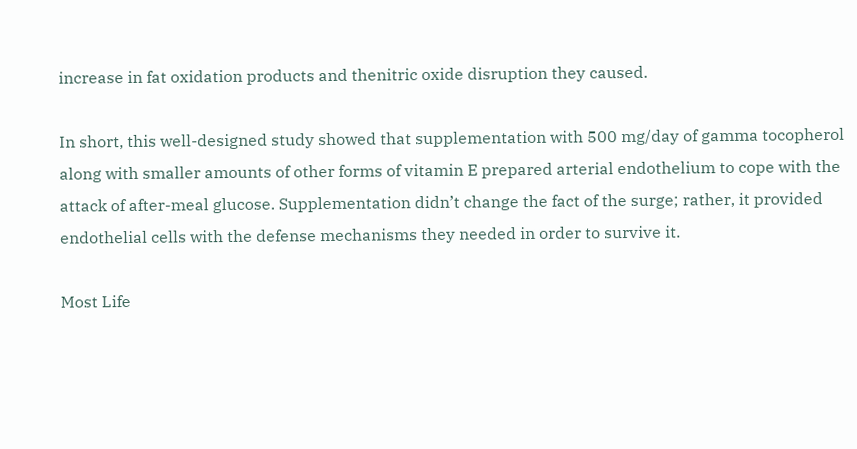increase in fat oxidation products and thenitric oxide disruption they caused.

In short, this well-designed study showed that supplementation with 500 mg/day of gamma tocopherol along with smaller amounts of other forms of vitamin E prepared arterial endothelium to cope with the attack of after-meal glucose. Supplementation didn’t change the fact of the surge; rather, it provided endothelial cells with the defense mechanisms they needed in order to survive it.

Most Life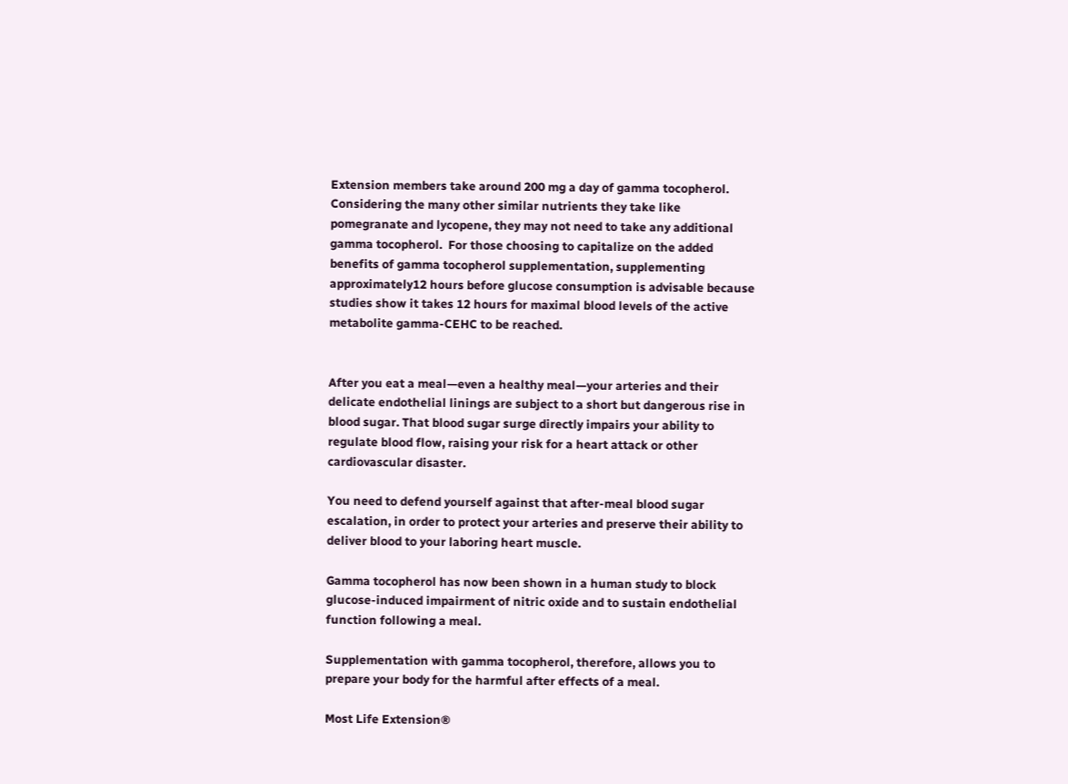Extension members take around 200 mg a day of gamma tocopherol. Considering the many other similar nutrients they take like pomegranate and lycopene, they may not need to take any additional gamma tocopherol.  For those choosing to capitalize on the added benefits of gamma tocopherol supplementation, supplementing approximately12 hours before glucose consumption is advisable because studies show it takes 12 hours for maximal blood levels of the active metabolite gamma-CEHC to be reached.


After you eat a meal—even a healthy meal—your arteries and their delicate endothelial linings are subject to a short but dangerous rise in blood sugar. That blood sugar surge directly impairs your ability to regulate blood flow, raising your risk for a heart attack or other cardiovascular disaster.

You need to defend yourself against that after-meal blood sugar escalation, in order to protect your arteries and preserve their ability to deliver blood to your laboring heart muscle.

Gamma tocopherol has now been shown in a human study to block glucose-induced impairment of nitric oxide and to sustain endothelial function following a meal.

Supplementation with gamma tocopherol, therefore, allows you to prepare your body for the harmful after effects of a meal.

Most Life Extension®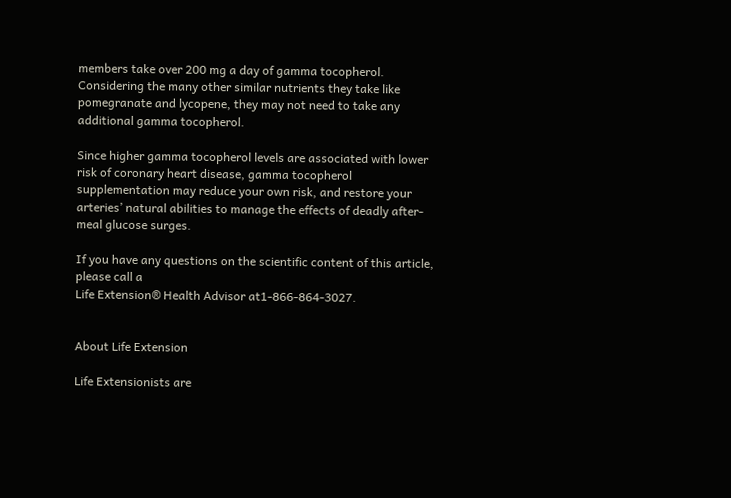members take over 200 mg a day of gamma tocopherol. Considering the many other similar nutrients they take like pomegranate and lycopene, they may not need to take any additional gamma tocopherol.

Since higher gamma tocopherol levels are associated with lower risk of coronary heart disease, gamma tocopherol supplementation may reduce your own risk, and restore your arteries’ natural abilities to manage the effects of deadly after-meal glucose surges.

If you have any questions on the scientific content of this article, please call a
Life Extension® Health Advisor at1-866-864-3027.


About Life Extension

Life Extensionists are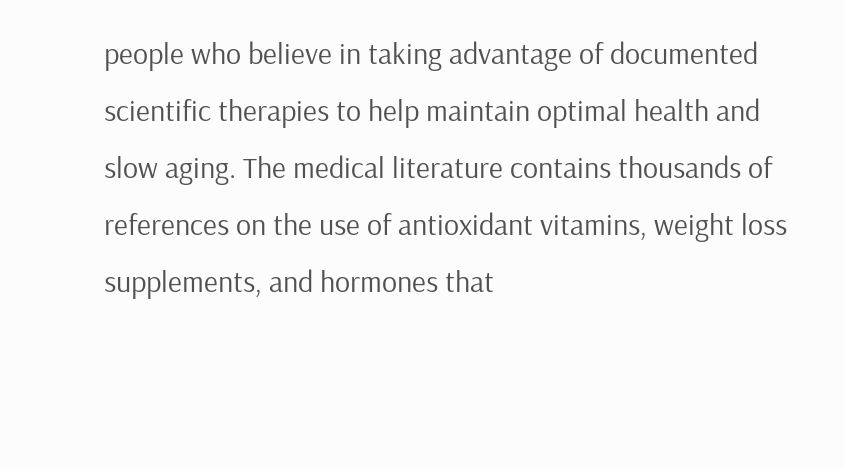people who believe in taking advantage of documented scientific therapies to help maintain optimal health and slow aging. The medical literature contains thousands of references on the use of antioxidant vitamins, weight loss supplements, and hormones that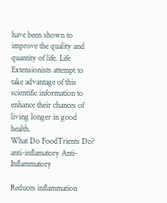have been shown to improve the quality and quantity of life. Life Extensionists attempt to take advantage of this scientific information to enhance their chances of living longer in good health.
What Do FoodTrients Do?
anti-inflamatory Anti-Inflammatory

Reduces inflammation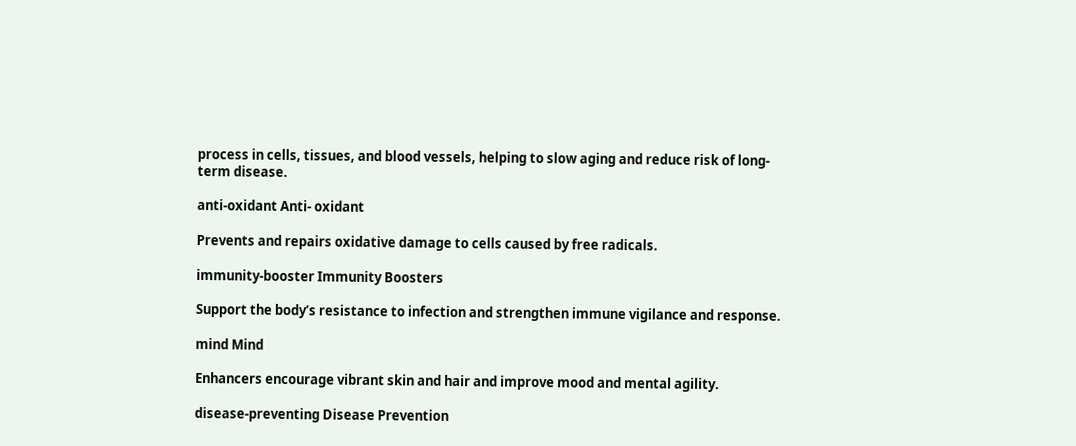process in cells, tissues, and blood vessels, helping to slow aging and reduce risk of long-term disease.

anti-oxidant Anti- oxidant

Prevents and repairs oxidative damage to cells caused by free radicals.

immunity-booster Immunity Boosters

Support the body’s resistance to infection and strengthen immune vigilance and response.

mind Mind

Enhancers encourage vibrant skin and hair and improve mood and mental agility.

disease-preventing Disease Prevention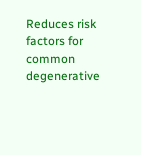Reduces risk factors for common degenerative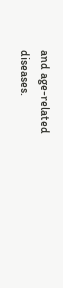and age-related diseases.